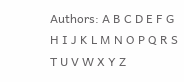Authors: A B C D E F G H I J K L M N O P Q R S T U V W X Y Z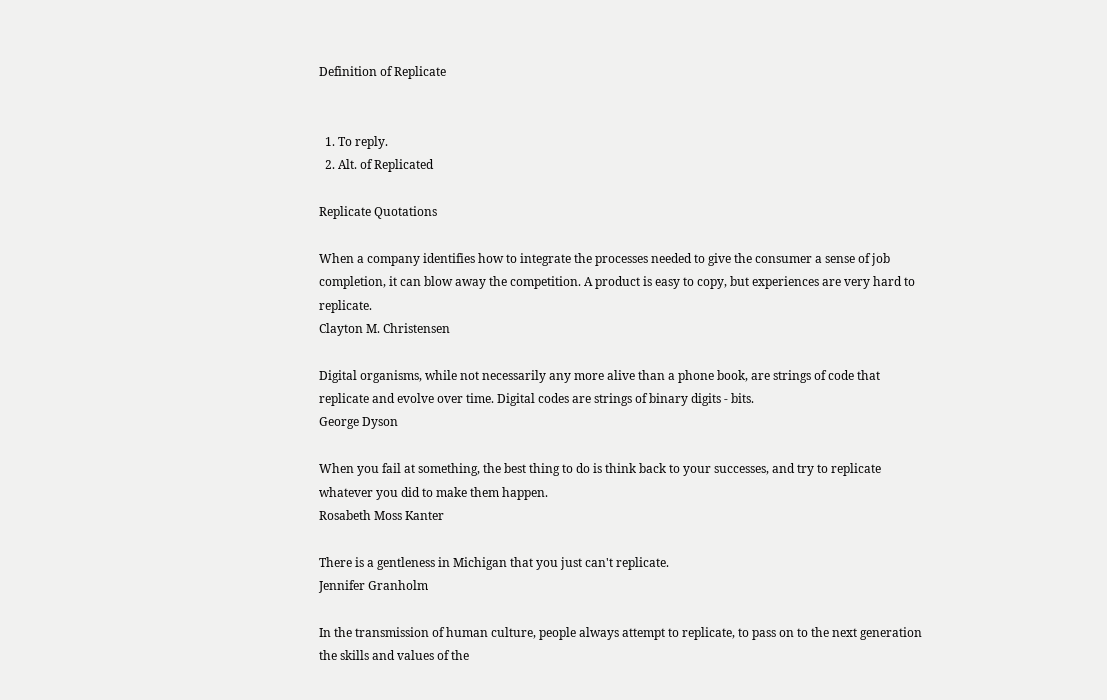Definition of Replicate


  1. To reply.
  2. Alt. of Replicated

Replicate Quotations

When a company identifies how to integrate the processes needed to give the consumer a sense of job completion, it can blow away the competition. A product is easy to copy, but experiences are very hard to replicate.
Clayton M. Christensen

Digital organisms, while not necessarily any more alive than a phone book, are strings of code that replicate and evolve over time. Digital codes are strings of binary digits - bits.
George Dyson

When you fail at something, the best thing to do is think back to your successes, and try to replicate whatever you did to make them happen.
Rosabeth Moss Kanter

There is a gentleness in Michigan that you just can't replicate.
Jennifer Granholm

In the transmission of human culture, people always attempt to replicate, to pass on to the next generation the skills and values of the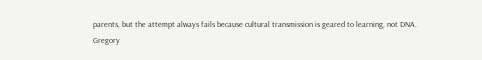parents, but the attempt always fails because cultural transmission is geared to learning, not DNA.
Gregory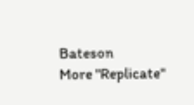Bateson
More "Replicate"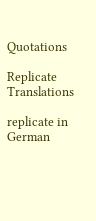Quotations

Replicate Translations

replicate in German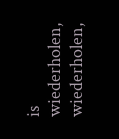is wiederholen, wiederholen,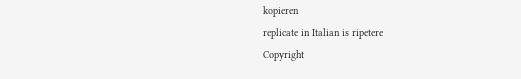kopieren
replicate in Italian is ripetere
Copyright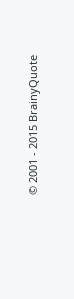© 2001 - 2015 BrainyQuote